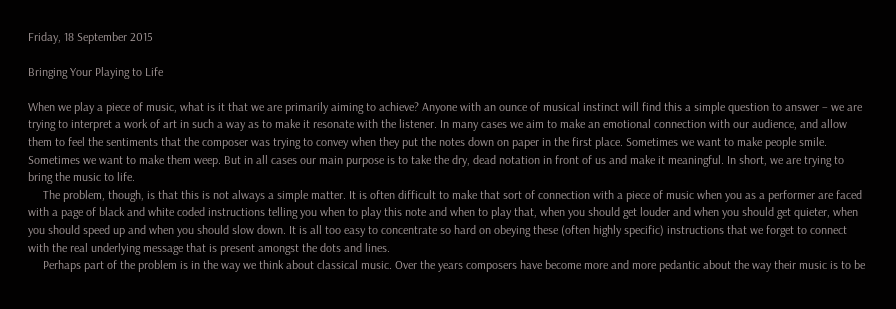Friday, 18 September 2015

Bringing Your Playing to Life

When we play a piece of music, what is it that we are primarily aiming to achieve? Anyone with an ounce of musical instinct will find this a simple question to answer – we are trying to interpret a work of art in such a way as to make it resonate with the listener. In many cases we aim to make an emotional connection with our audience, and allow them to feel the sentiments that the composer was trying to convey when they put the notes down on paper in the first place. Sometimes we want to make people smile. Sometimes we want to make them weep. But in all cases our main purpose is to take the dry, dead notation in front of us and make it meaningful. In short, we are trying to bring the music to life.
     The problem, though, is that this is not always a simple matter. It is often difficult to make that sort of connection with a piece of music when you as a performer are faced with a page of black and white coded instructions telling you when to play this note and when to play that, when you should get louder and when you should get quieter, when you should speed up and when you should slow down. It is all too easy to concentrate so hard on obeying these (often highly specific) instructions that we forget to connect with the real underlying message that is present amongst the dots and lines.
     Perhaps part of the problem is in the way we think about classical music. Over the years composers have become more and more pedantic about the way their music is to be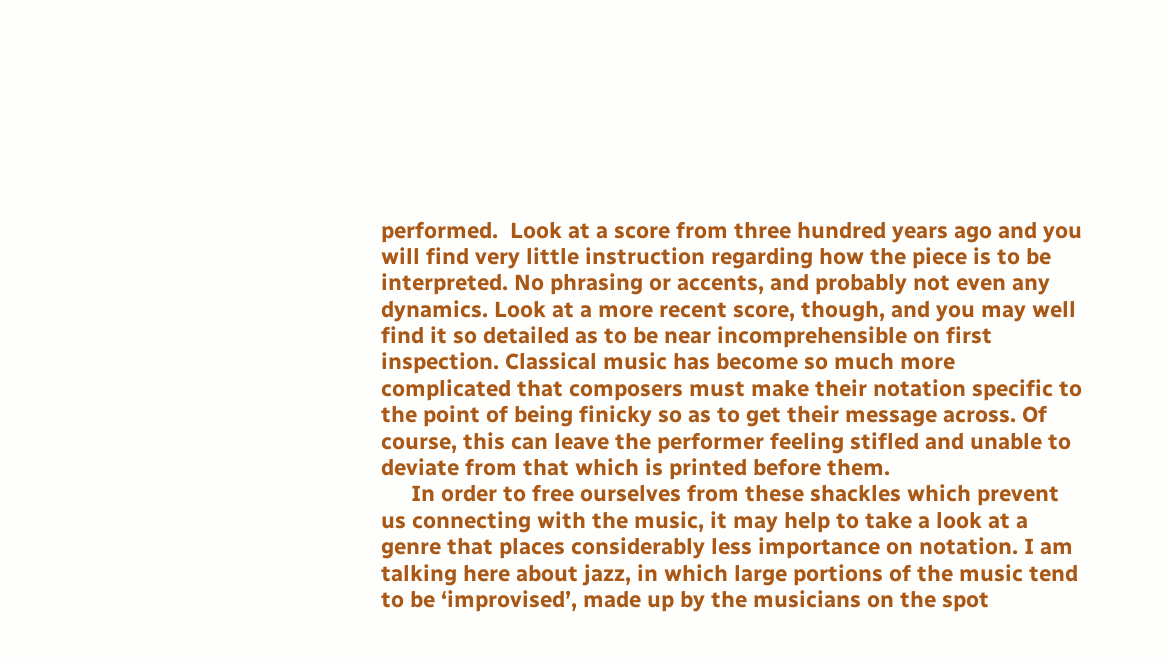performed.  Look at a score from three hundred years ago and you will find very little instruction regarding how the piece is to be interpreted. No phrasing or accents, and probably not even any dynamics. Look at a more recent score, though, and you may well find it so detailed as to be near incomprehensible on first inspection. Classical music has become so much more complicated that composers must make their notation specific to the point of being finicky so as to get their message across. Of course, this can leave the performer feeling stifled and unable to deviate from that which is printed before them.
     In order to free ourselves from these shackles which prevent us connecting with the music, it may help to take a look at a genre that places considerably less importance on notation. I am talking here about jazz, in which large portions of the music tend to be ‘improvised’, made up by the musicians on the spot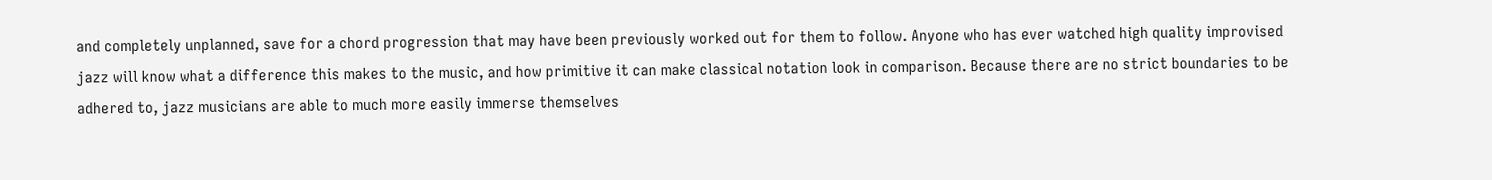and completely unplanned, save for a chord progression that may have been previously worked out for them to follow. Anyone who has ever watched high quality improvised jazz will know what a difference this makes to the music, and how primitive it can make classical notation look in comparison. Because there are no strict boundaries to be adhered to, jazz musicians are able to much more easily immerse themselves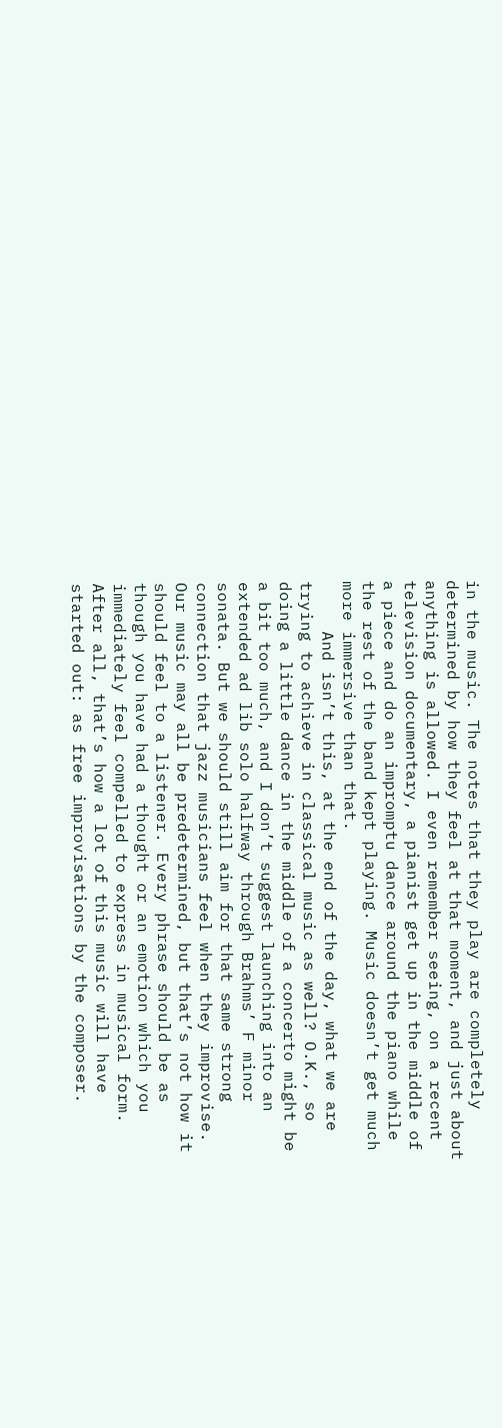in the music. The notes that they play are completely determined by how they feel at that moment, and just about anything is allowed. I even remember seeing, on a recent television documentary, a pianist get up in the middle of a piece and do an impromptu dance around the piano while the rest of the band kept playing. Music doesn’t get much more immersive than that.
     And isn’t this, at the end of the day, what we are trying to achieve in classical music as well? O.K., so doing a little dance in the middle of a concerto might be a bit too much, and I don’t suggest launching into an extended ad lib solo halfway through Brahms’ F minor sonata. But we should still aim for that same strong connection that jazz musicians feel when they improvise. Our music may all be predetermined, but that’s not how it should feel to a listener. Every phrase should be as though you have had a thought or an emotion which you immediately feel compelled to express in musical form. After all, that’s how a lot of this music will have started out: as free improvisations by the composer.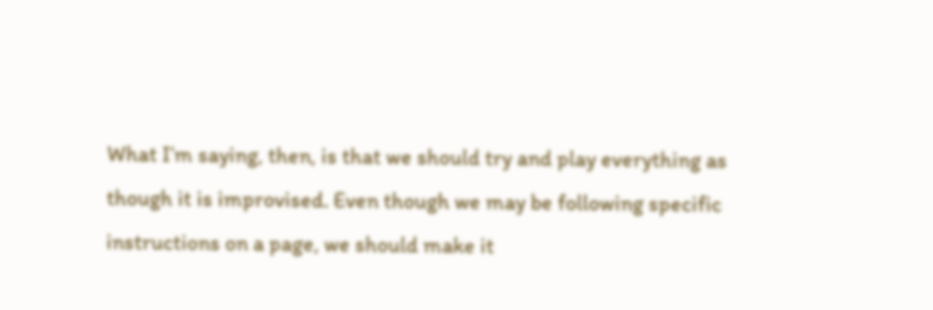What I’m saying, then, is that we should try and play everything as though it is improvised. Even though we may be following specific instructions on a page, we should make it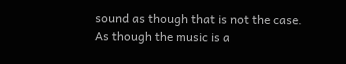sound as though that is not the case. As though the music is a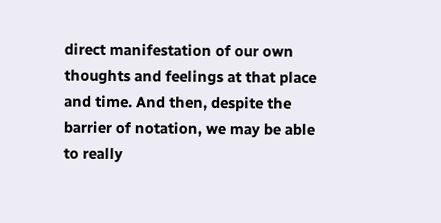direct manifestation of our own thoughts and feelings at that place and time. And then, despite the barrier of notation, we may be able to really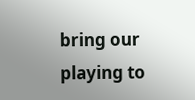bring our playing to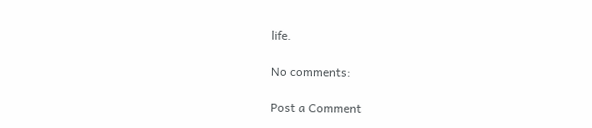life.

No comments:

Post a Comment